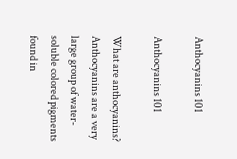Anthocyanins 101

Anthocyanins 101

What are anthocyanins?
Anthocyanins are a very large group of water-soluble colored pigments found in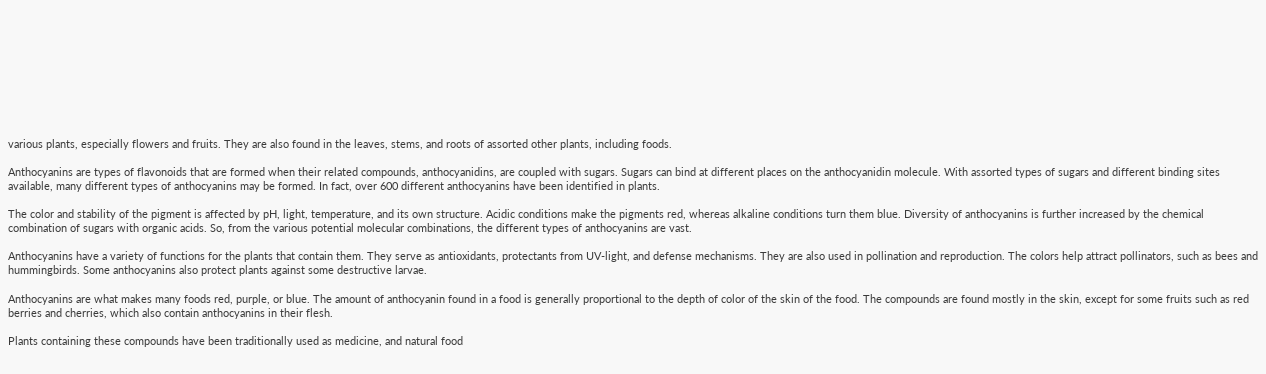various plants, especially flowers and fruits. They are also found in the leaves, stems, and roots of assorted other plants, including foods.

Anthocyanins are types of flavonoids that are formed when their related compounds, anthocyanidins, are coupled with sugars. Sugars can bind at different places on the anthocyanidin molecule. With assorted types of sugars and different binding sites available, many different types of anthocyanins may be formed. In fact, over 600 different anthocyanins have been identified in plants.

The color and stability of the pigment is affected by pH, light, temperature, and its own structure. Acidic conditions make the pigments red, whereas alkaline conditions turn them blue. Diversity of anthocyanins is further increased by the chemical combination of sugars with organic acids. So, from the various potential molecular combinations, the different types of anthocyanins are vast.

Anthocyanins have a variety of functions for the plants that contain them. They serve as antioxidants, protectants from UV-light, and defense mechanisms. They are also used in pollination and reproduction. The colors help attract pollinators, such as bees and hummingbirds. Some anthocyanins also protect plants against some destructive larvae.

Anthocyanins are what makes many foods red, purple, or blue. The amount of anthocyanin found in a food is generally proportional to the depth of color of the skin of the food. The compounds are found mostly in the skin, except for some fruits such as red berries and cherries, which also contain anthocyanins in their flesh.

Plants containing these compounds have been traditionally used as medicine, and natural food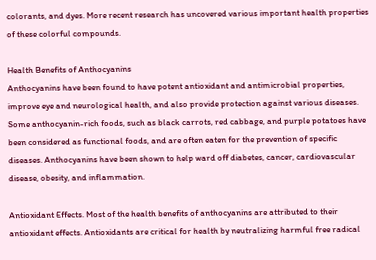colorants, and dyes. More recent research has uncovered various important health properties of these colorful compounds.

Health Benefits of Anthocyanins
Anthocyanins have been found to have potent antioxidant and antimicrobial properties, improve eye and neurological health, and also provide protection against various diseases. Some anthocyanin-rich foods, such as black carrots, red cabbage, and purple potatoes have been considered as functional foods, and are often eaten for the prevention of specific diseases. Anthocyanins have been shown to help ward off diabetes, cancer, cardiovascular disease, obesity, and inflammation.

Antioxidant Effects. Most of the health benefits of anthocyanins are attributed to their antioxidant effects. Antioxidants are critical for health by neutralizing harmful free radical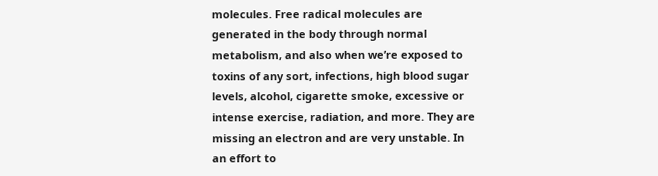molecules. Free radical molecules are generated in the body through normal metabolism, and also when we’re exposed to toxins of any sort, infections, high blood sugar levels, alcohol, cigarette smoke, excessive or intense exercise, radiation, and more. They are missing an electron and are very unstable. In an effort to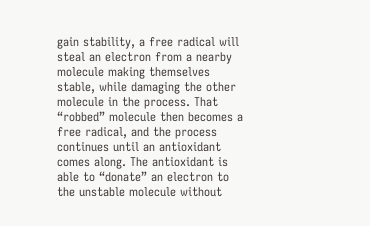gain stability, a free radical will steal an electron from a nearby molecule making themselves stable, while damaging the other molecule in the process. That “robbed” molecule then becomes a free radical, and the process continues until an antioxidant comes along. The antioxidant is able to “donate” an electron to the unstable molecule without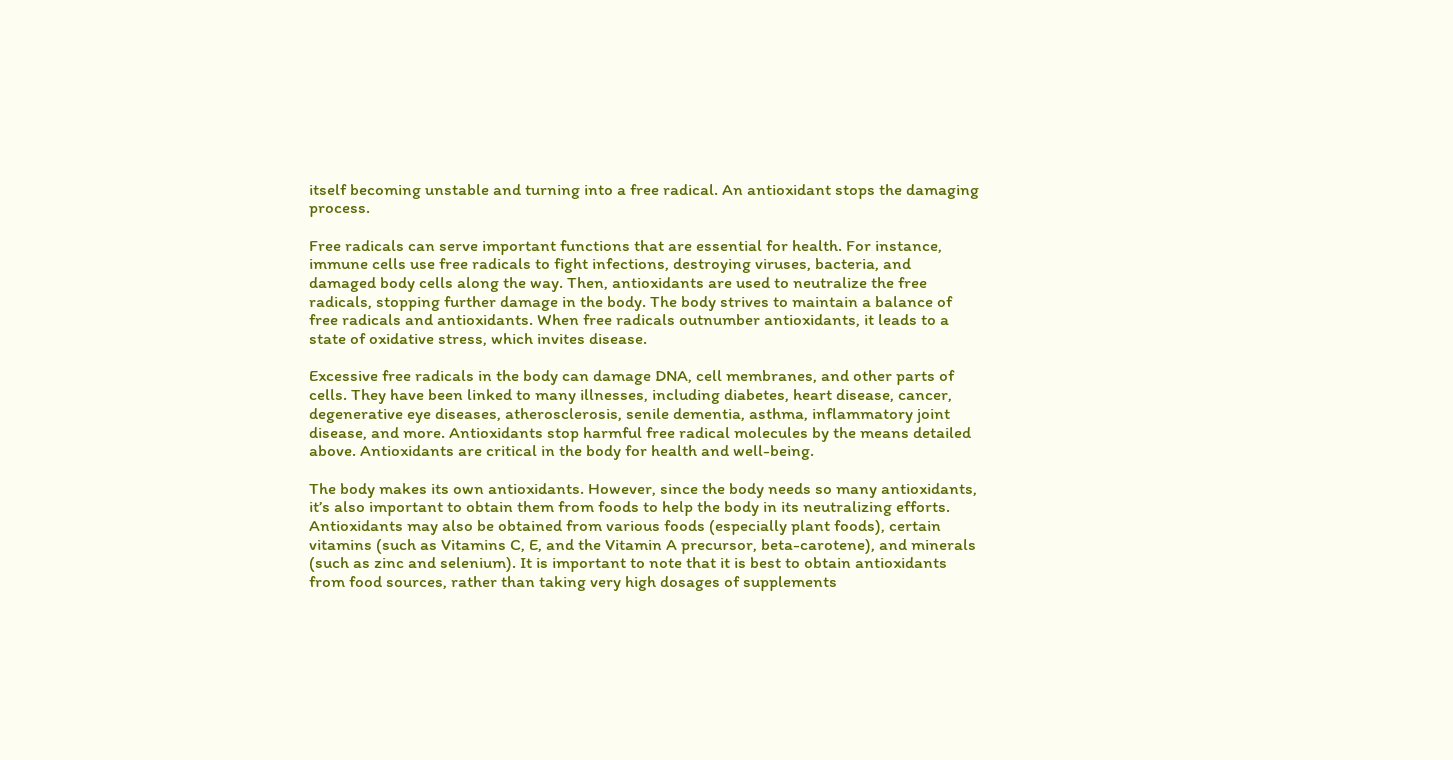itself becoming unstable and turning into a free radical. An antioxidant stops the damaging process.

Free radicals can serve important functions that are essential for health. For instance, immune cells use free radicals to fight infections, destroying viruses, bacteria, and damaged body cells along the way. Then, antioxidants are used to neutralize the free radicals, stopping further damage in the body. The body strives to maintain a balance of free radicals and antioxidants. When free radicals outnumber antioxidants, it leads to a state of oxidative stress, which invites disease.

Excessive free radicals in the body can damage DNA, cell membranes, and other parts of cells. They have been linked to many illnesses, including diabetes, heart disease, cancer, degenerative eye diseases, atherosclerosis, senile dementia, asthma, inflammatory joint disease, and more. Antioxidants stop harmful free radical molecules by the means detailed above. Antioxidants are critical in the body for health and well-being.

The body makes its own antioxidants. However, since the body needs so many antioxidants, it’s also important to obtain them from foods to help the body in its neutralizing efforts. Antioxidants may also be obtained from various foods (especially plant foods), certain vitamins (such as Vitamins C, E, and the Vitamin A precursor, beta-carotene), and minerals (such as zinc and selenium). It is important to note that it is best to obtain antioxidants from food sources, rather than taking very high dosages of supplements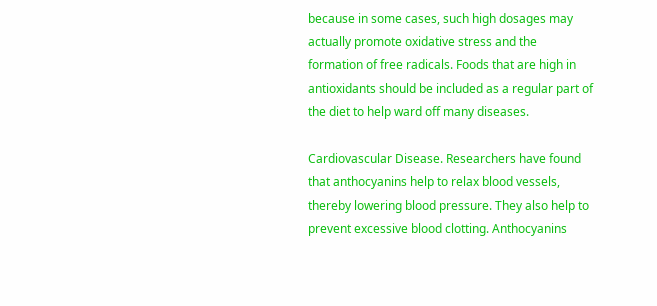because in some cases, such high dosages may actually promote oxidative stress and the formation of free radicals. Foods that are high in antioxidants should be included as a regular part of the diet to help ward off many diseases.

Cardiovascular Disease. Researchers have found that anthocyanins help to relax blood vessels, thereby lowering blood pressure. They also help to prevent excessive blood clotting. Anthocyanins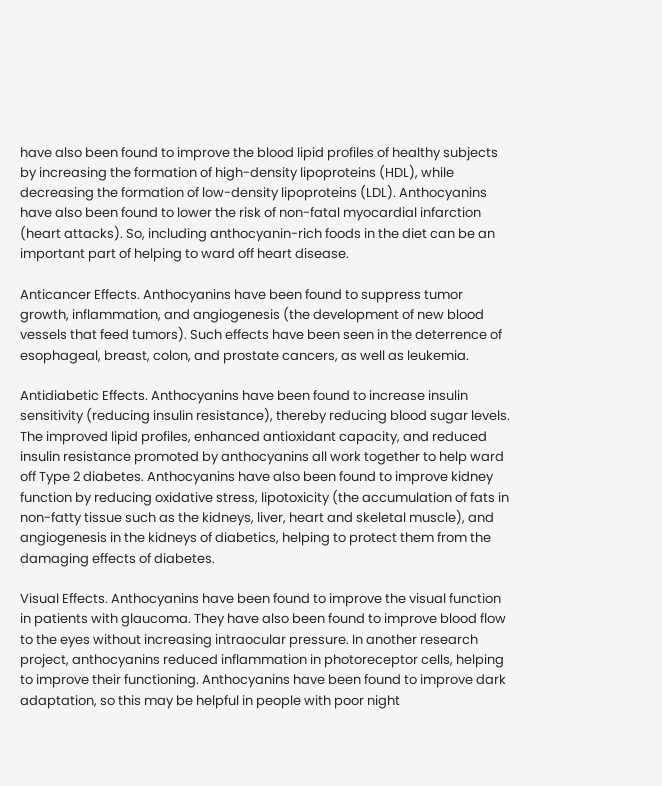have also been found to improve the blood lipid profiles of healthy subjects by increasing the formation of high-density lipoproteins (HDL), while decreasing the formation of low-density lipoproteins (LDL). Anthocyanins have also been found to lower the risk of non-fatal myocardial infarction (heart attacks). So, including anthocyanin-rich foods in the diet can be an important part of helping to ward off heart disease.

Anticancer Effects. Anthocyanins have been found to suppress tumor growth, inflammation, and angiogenesis (the development of new blood vessels that feed tumors). Such effects have been seen in the deterrence of esophageal, breast, colon, and prostate cancers, as well as leukemia.

Antidiabetic Effects. Anthocyanins have been found to increase insulin sensitivity (reducing insulin resistance), thereby reducing blood sugar levels. The improved lipid profiles, enhanced antioxidant capacity, and reduced insulin resistance promoted by anthocyanins all work together to help ward off Type 2 diabetes. Anthocyanins have also been found to improve kidney function by reducing oxidative stress, lipotoxicity (the accumulation of fats in non-fatty tissue such as the kidneys, liver, heart and skeletal muscle), and angiogenesis in the kidneys of diabetics, helping to protect them from the damaging effects of diabetes.

Visual Effects. Anthocyanins have been found to improve the visual function in patients with glaucoma. They have also been found to improve blood flow to the eyes without increasing intraocular pressure. In another research project, anthocyanins reduced inflammation in photoreceptor cells, helping to improve their functioning. Anthocyanins have been found to improve dark adaptation, so this may be helpful in people with poor night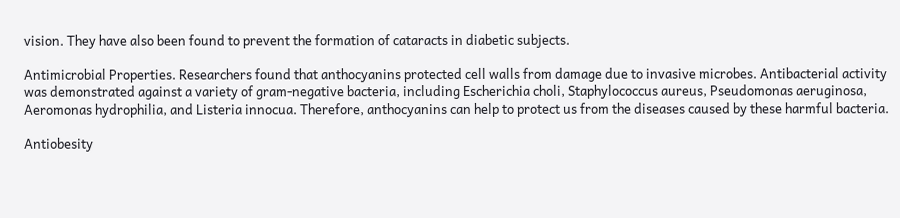vision. They have also been found to prevent the formation of cataracts in diabetic subjects.

Antimicrobial Properties. Researchers found that anthocyanins protected cell walls from damage due to invasive microbes. Antibacterial activity was demonstrated against a variety of gram-negative bacteria, including Escherichia choli, Staphylococcus aureus, Pseudomonas aeruginosa, Aeromonas hydrophilia, and Listeria innocua. Therefore, anthocyanins can help to protect us from the diseases caused by these harmful bacteria.

Antiobesity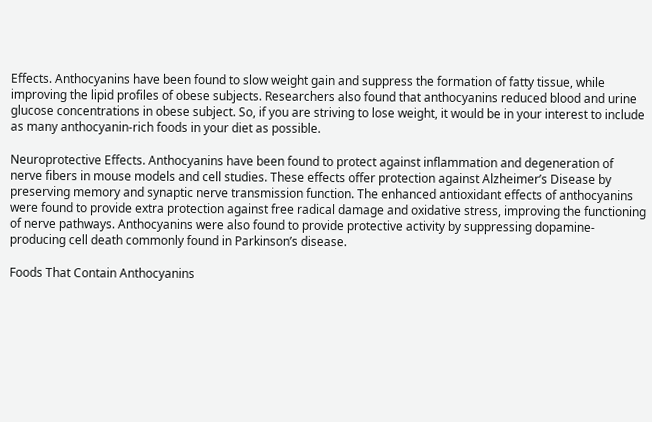Effects. Anthocyanins have been found to slow weight gain and suppress the formation of fatty tissue, while improving the lipid profiles of obese subjects. Researchers also found that anthocyanins reduced blood and urine glucose concentrations in obese subject. So, if you are striving to lose weight, it would be in your interest to include as many anthocyanin-rich foods in your diet as possible.

Neuroprotective Effects. Anthocyanins have been found to protect against inflammation and degeneration of nerve fibers in mouse models and cell studies. These effects offer protection against Alzheimer’s Disease by preserving memory and synaptic nerve transmission function. The enhanced antioxidant effects of anthocyanins were found to provide extra protection against free radical damage and oxidative stress, improving the functioning of nerve pathways. Anthocyanins were also found to provide protective activity by suppressing dopamine-producing cell death commonly found in Parkinson’s disease.

Foods That Contain Anthocyanins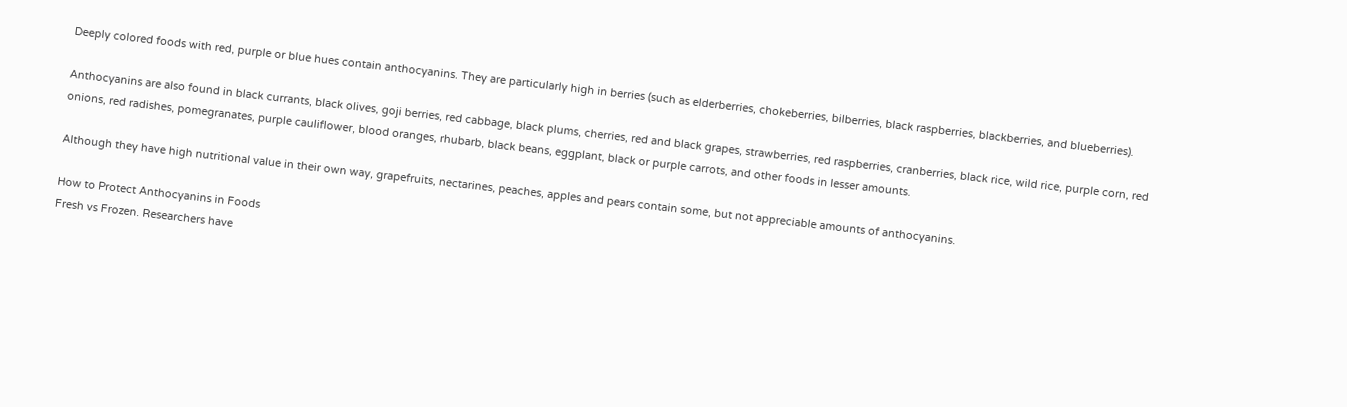Deeply colored foods with red, purple or blue hues contain anthocyanins. They are particularly high in berries (such as elderberries, chokeberries, bilberries, black raspberries, blackberries, and blueberries).

Anthocyanins are also found in black currants, black olives, goji berries, red cabbage, black plums, cherries, red and black grapes, strawberries, red raspberries, cranberries, black rice, wild rice, purple corn, red onions, red radishes, pomegranates, purple cauliflower, blood oranges, rhubarb, black beans, eggplant, black or purple carrots, and other foods in lesser amounts.

Although they have high nutritional value in their own way, grapefruits, nectarines, peaches, apples and pears contain some, but not appreciable amounts of anthocyanins.

How to Protect Anthocyanins in Foods
Fresh vs Frozen. Researchers have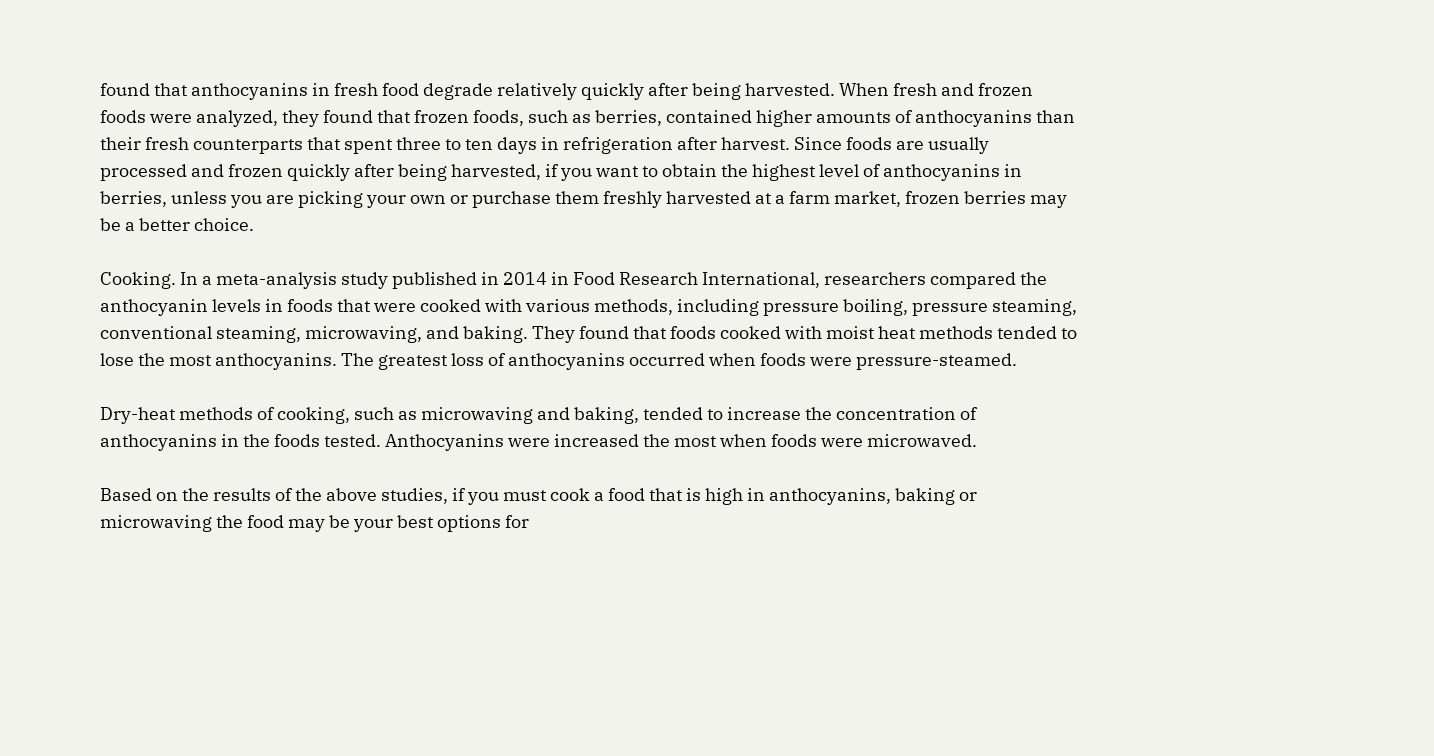found that anthocyanins in fresh food degrade relatively quickly after being harvested. When fresh and frozen foods were analyzed, they found that frozen foods, such as berries, contained higher amounts of anthocyanins than their fresh counterparts that spent three to ten days in refrigeration after harvest. Since foods are usually processed and frozen quickly after being harvested, if you want to obtain the highest level of anthocyanins in berries, unless you are picking your own or purchase them freshly harvested at a farm market, frozen berries may be a better choice.

Cooking. In a meta-analysis study published in 2014 in Food Research International, researchers compared the anthocyanin levels in foods that were cooked with various methods, including pressure boiling, pressure steaming, conventional steaming, microwaving, and baking. They found that foods cooked with moist heat methods tended to lose the most anthocyanins. The greatest loss of anthocyanins occurred when foods were pressure-steamed.

Dry-heat methods of cooking, such as microwaving and baking, tended to increase the concentration of anthocyanins in the foods tested. Anthocyanins were increased the most when foods were microwaved.

Based on the results of the above studies, if you must cook a food that is high in anthocyanins, baking or microwaving the food may be your best options for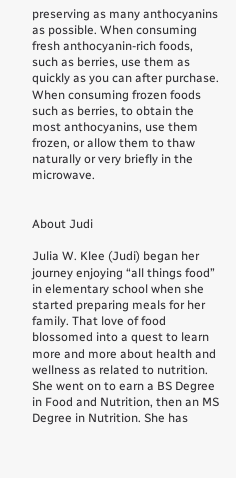preserving as many anthocyanins as possible. When consuming fresh anthocyanin-rich foods, such as berries, use them as quickly as you can after purchase. When consuming frozen foods such as berries, to obtain the most anthocyanins, use them frozen, or allow them to thaw naturally or very briefly in the microwave.


About Judi

Julia W. Klee (Judi) began her journey enjoying “all things food” in elementary school when she started preparing meals for her family. That love of food blossomed into a quest to learn more and more about health and wellness as related to nutrition. She went on to earn a BS Degree in Food and Nutrition, then an MS Degree in Nutrition. She has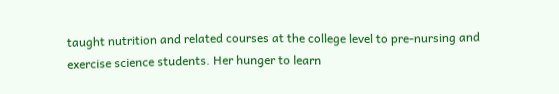taught nutrition and related courses at the college level to pre-nursing and exercise science students. Her hunger to learn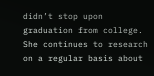didn’t stop upon graduation from college. She continues to research on a regular basis about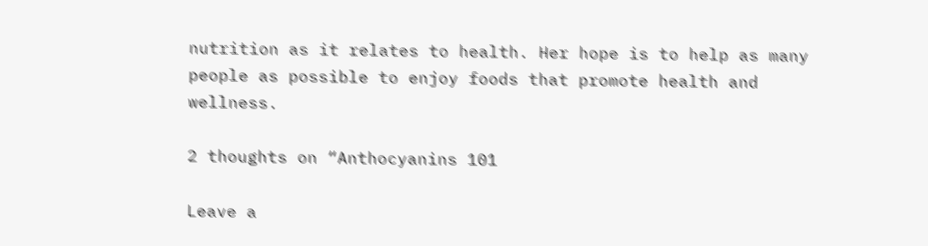nutrition as it relates to health. Her hope is to help as many people as possible to enjoy foods that promote health and wellness.

2 thoughts on “Anthocyanins 101

Leave a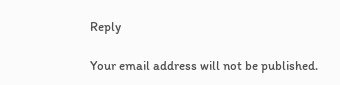Reply

Your email address will not be published.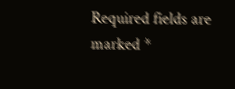Required fields are marked *